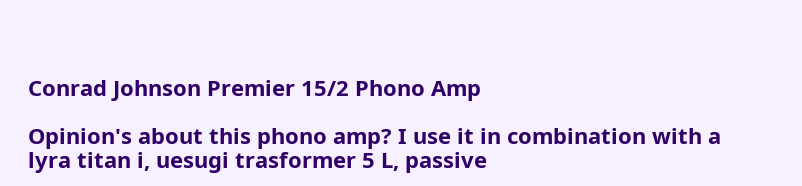Conrad Johnson Premier 15/2 Phono Amp

Opinion's about this phono amp? I use it in combination with a lyra titan i, uesugi trasformer 5 L, passive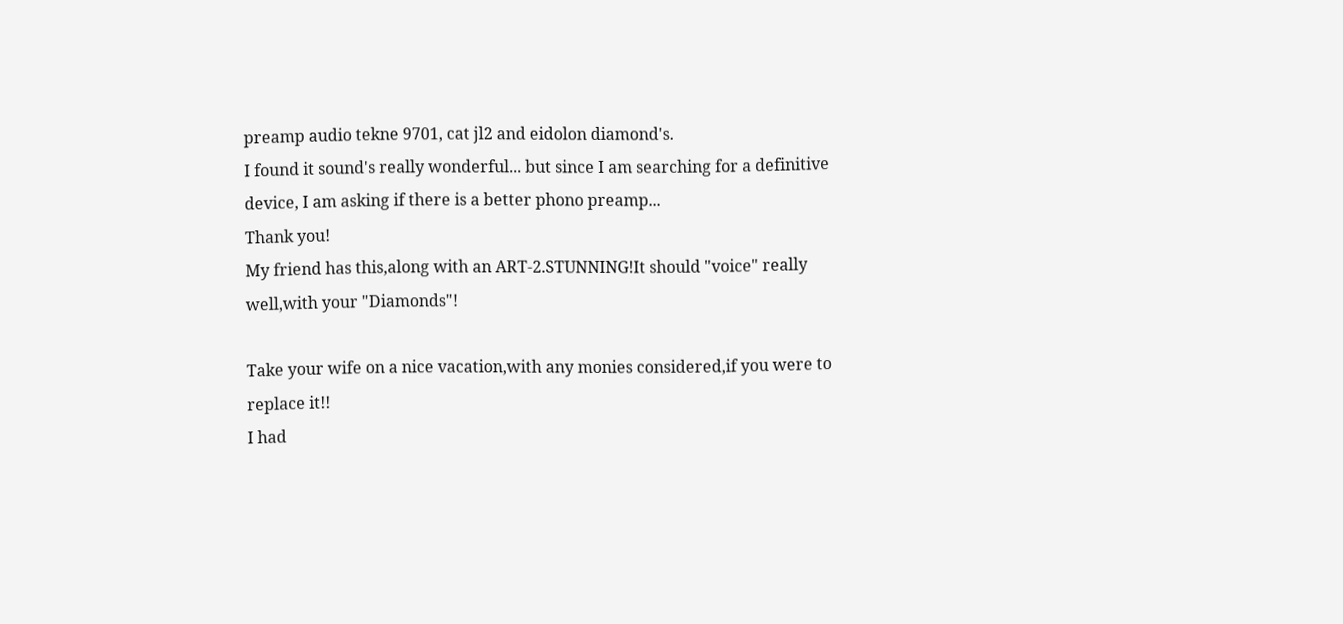preamp audio tekne 9701, cat jl2 and eidolon diamond's.
I found it sound's really wonderful... but since I am searching for a definitive device, I am asking if there is a better phono preamp...
Thank you!
My friend has this,along with an ART-2.STUNNING!It should "voice" really well,with your "Diamonds"!

Take your wife on a nice vacation,with any monies considered,if you were to replace it!!
I had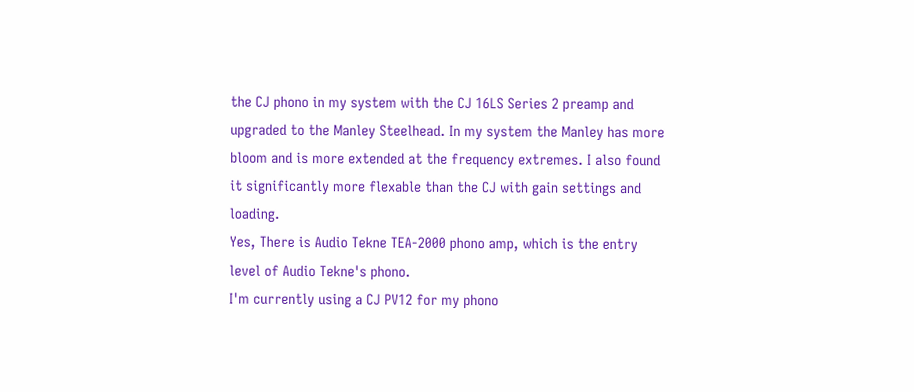the CJ phono in my system with the CJ 16LS Series 2 preamp and upgraded to the Manley Steelhead. In my system the Manley has more bloom and is more extended at the frequency extremes. I also found it significantly more flexable than the CJ with gain settings and loading.
Yes, There is Audio Tekne TEA-2000 phono amp, which is the entry level of Audio Tekne's phono.
I'm currently using a CJ PV12 for my phono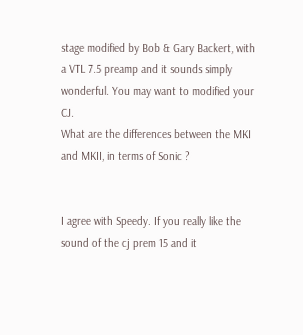stage modified by Bob & Gary Backert, with a VTL 7.5 preamp and it sounds simply wonderful. You may want to modified your CJ.
What are the differences between the MKI and MKII, in terms of Sonic ?


I agree with Speedy. If you really like the sound of the cj prem 15 and it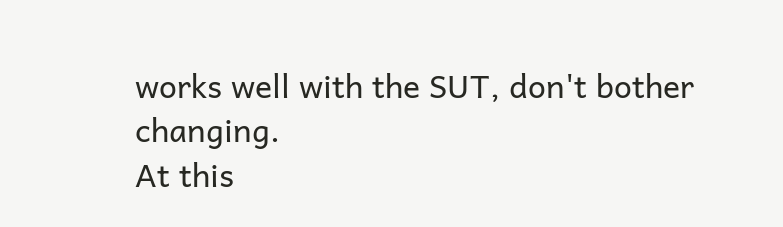works well with the SUT, don't bother changing.
At this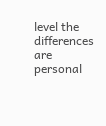level the differences are personal